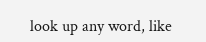look up any word, like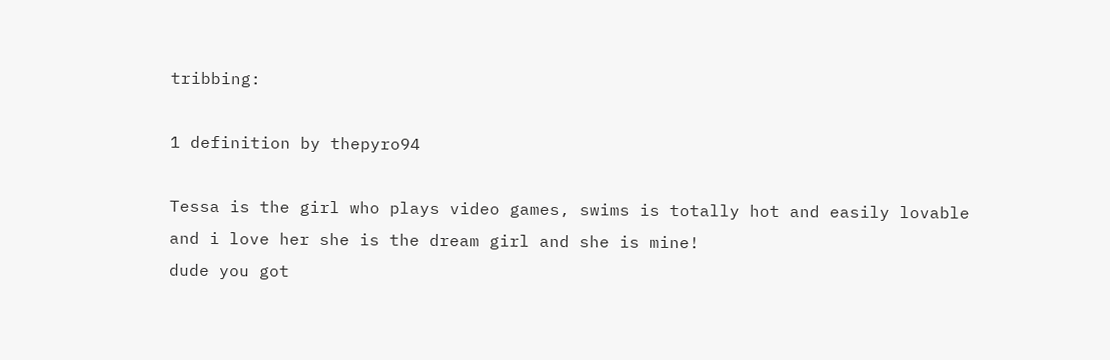tribbing:

1 definition by thepyro94

Tessa is the girl who plays video games, swims is totally hot and easily lovable and i love her she is the dream girl and she is mine!
dude you got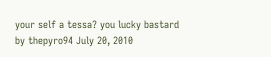your self a tessa? you lucky bastard
by thepyro94 July 20, 2010